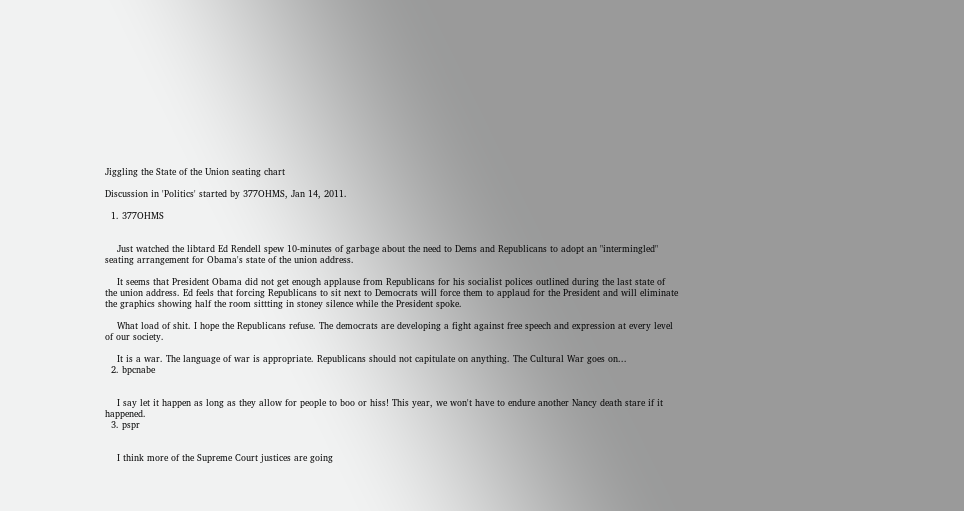Jiggling the State of the Union seating chart

Discussion in 'Politics' started by 377OHMS, Jan 14, 2011.

  1. 377OHMS


    Just watched the libtard Ed Rendell spew 10-minutes of garbage about the need to Dems and Republicans to adopt an "intermingled" seating arrangement for Obama's state of the union address.

    It seems that President Obama did not get enough applause from Republicans for his socialist polices outlined during the last state of the union address. Ed feels that forcing Republicans to sit next to Democrats will force them to applaud for the President and will eliminate the graphics showing half the room sittting in stoney silence while the President spoke.

    What load of shit. I hope the Republicans refuse. The democrats are developing a fight against free speech and expression at every level of our society.

    It is a war. The language of war is appropriate. Republicans should not capitulate on anything. The Cultural War goes on...
  2. bpcnabe


    I say let it happen as long as they allow for people to boo or hiss! This year, we won't have to endure another Nancy death stare if it happened.
  3. pspr


    I think more of the Supreme Court justices are going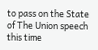to pass on the State of The Union speech this time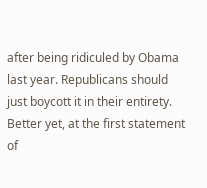after being ridiculed by Obama last year. Republicans should just boycott it in their entirety. Better yet, at the first statement of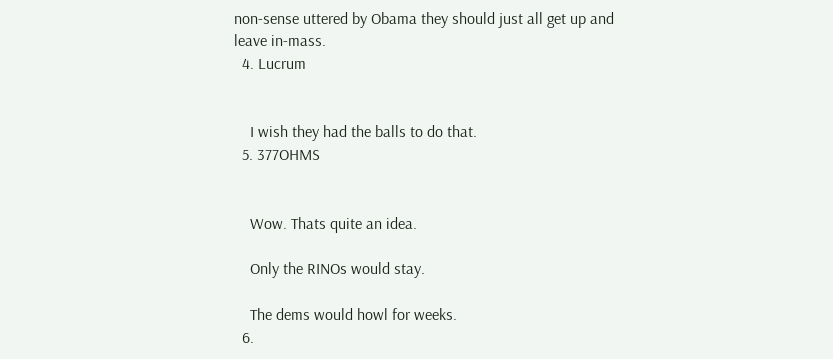non-sense uttered by Obama they should just all get up and leave in-mass.
  4. Lucrum


    I wish they had the balls to do that.
  5. 377OHMS


    Wow. Thats quite an idea.

    Only the RINOs would stay.

    The dems would howl for weeks.
  6.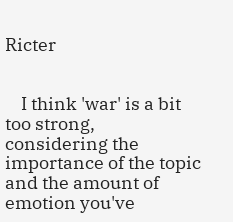Ricter


    I think 'war' is a bit too strong, considering the importance of the topic and the amount of emotion you've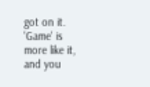got on it. 'Game' is more like it, and you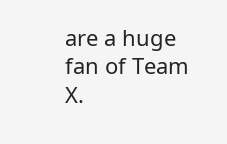are a huge fan of Team X.